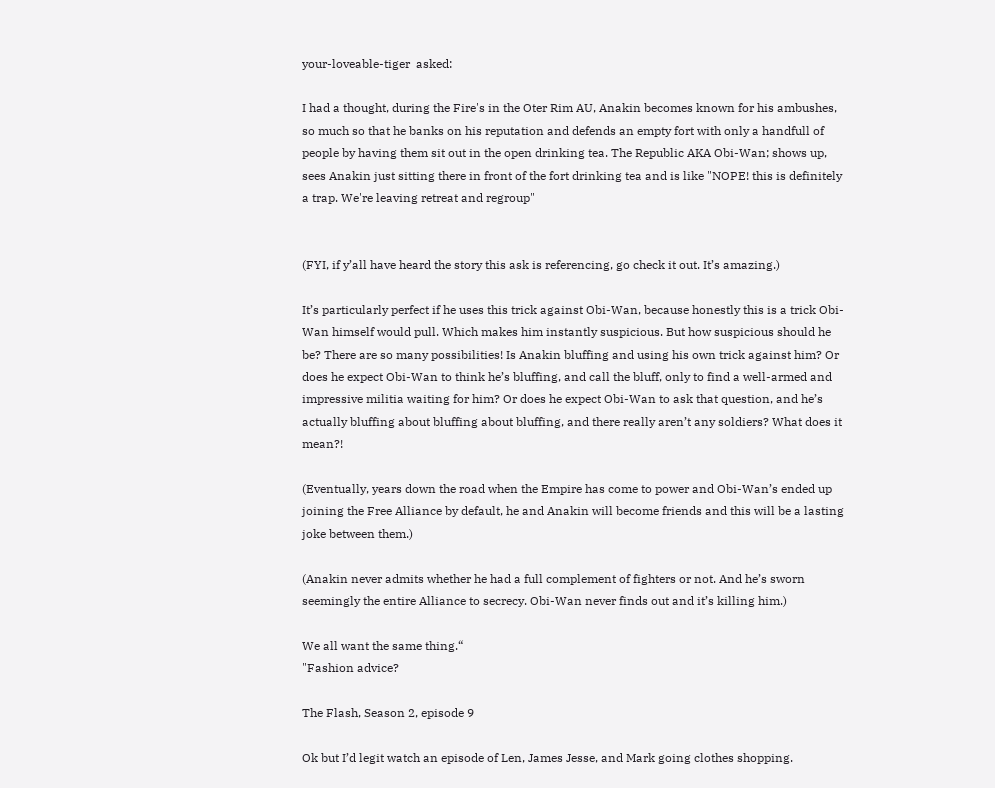your-loveable-tiger  asked:

I had a thought, during the Fire's in the Oter Rim AU, Anakin becomes known for his ambushes, so much so that he banks on his reputation and defends an empty fort with only a handfull of people by having them sit out in the open drinking tea. The Republic AKA Obi-Wan; shows up, sees Anakin just sitting there in front of the fort drinking tea and is like "NOPE! this is definitely a trap. We're leaving retreat and regroup"


(FYI, if y’all have heard the story this ask is referencing, go check it out. It’s amazing.)

It’s particularly perfect if he uses this trick against Obi-Wan, because honestly this is a trick Obi-Wan himself would pull. Which makes him instantly suspicious. But how suspicious should he be? There are so many possibilities! Is Anakin bluffing and using his own trick against him? Or does he expect Obi-Wan to think he’s bluffing, and call the bluff, only to find a well-armed and impressive militia waiting for him? Or does he expect Obi-Wan to ask that question, and he’s actually bluffing about bluffing about bluffing, and there really aren’t any soldiers? What does it mean?!

(Eventually, years down the road when the Empire has come to power and Obi-Wan’s ended up joining the Free Alliance by default, he and Anakin will become friends and this will be a lasting joke between them.)

(Anakin never admits whether he had a full complement of fighters or not. And he’s sworn seemingly the entire Alliance to secrecy. Obi-Wan never finds out and it’s killing him.)

We all want the same thing.“
"Fashion advice?

The Flash, Season 2, episode 9

Ok but I’d legit watch an episode of Len, James Jesse, and Mark going clothes shopping.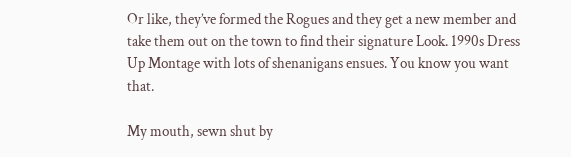Or like, they’ve formed the Rogues and they get a new member and take them out on the town to find their signature Look. 1990s Dress Up Montage with lots of shenanigans ensues. You know you want that.

My mouth, sewn shut by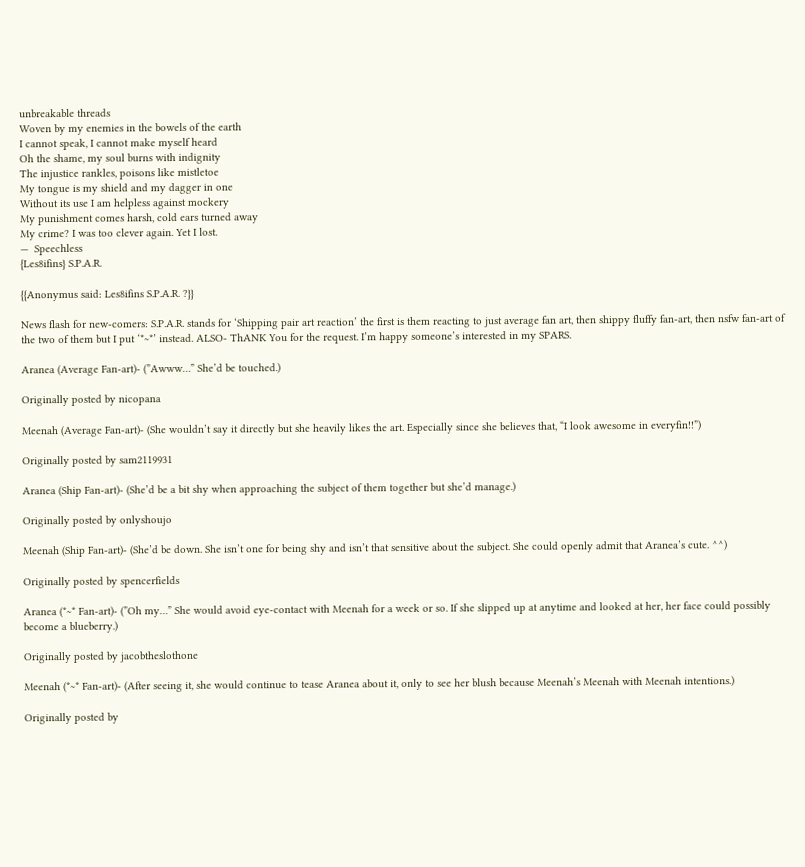unbreakable threads
Woven by my enemies in the bowels of the earth
I cannot speak, I cannot make myself heard
Oh the shame, my soul burns with indignity
The injustice rankles, poisons like mistletoe
My tongue is my shield and my dagger in one
Without its use I am helpless against mockery
My punishment comes harsh, cold ears turned away
My crime? I was too clever again. Yet I lost.
—  Speechless
{Les8ifins} S.P.A.R.

{{Anonymus said: Les8ifins S.P.A.R. ?}}

News flash for new-comers: S.P.A.R. stands for ‘Shipping pair art reaction’ the first is them reacting to just average fan art, then shippy fluffy fan-art, then nsfw fan-art of the two of them but I put ‘*~*’ instead. ALSO- ThANK You for the request. I’m happy someone’s interested in my SPARS.

Aranea (Average Fan-art)- (”Awww…” She’d be touched.)

Originally posted by nicopana

Meenah (Average Fan-art)- (She wouldn’t say it directly but she heavily likes the art. Especially since she believes that, “I look awesome in everyfin!!”)

Originally posted by sam2119931

Aranea (Ship Fan-art)- (She’d be a bit shy when approaching the subject of them together but she’d manage.)

Originally posted by onlyshoujo

Meenah (Ship Fan-art)- (She’d be down. She isn’t one for being shy and isn’t that sensitive about the subject. She could openly admit that Aranea’s cute. ^^)

Originally posted by spencerfields

Aranea (*~* Fan-art)- (”Oh my…” She would avoid eye-contact with Meenah for a week or so. If she slipped up at anytime and looked at her, her face could possibly become a blueberry.)

Originally posted by jacobtheslothone

Meenah (*~* Fan-art)- (After seeing it, she would continue to tease Aranea about it, only to see her blush because Meenah’s Meenah with Meenah intentions.)

Originally posted by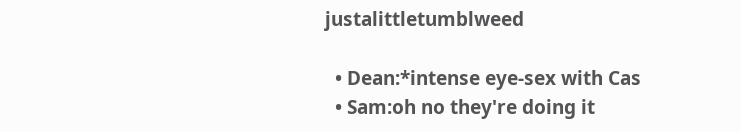justalittletumblweed

  • Dean:*intense eye-sex with Cas
  • Sam:oh no they're doing it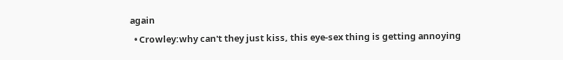again
  • Crowley:why can't they just kiss, this eye-sex thing is getting annoying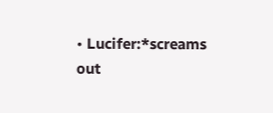• Lucifer:*screams out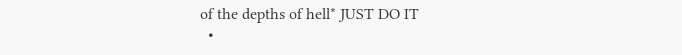of the depths of hell* JUST DO IT
  •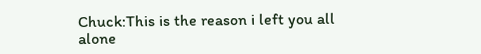Chuck:This is the reason i left you all alone